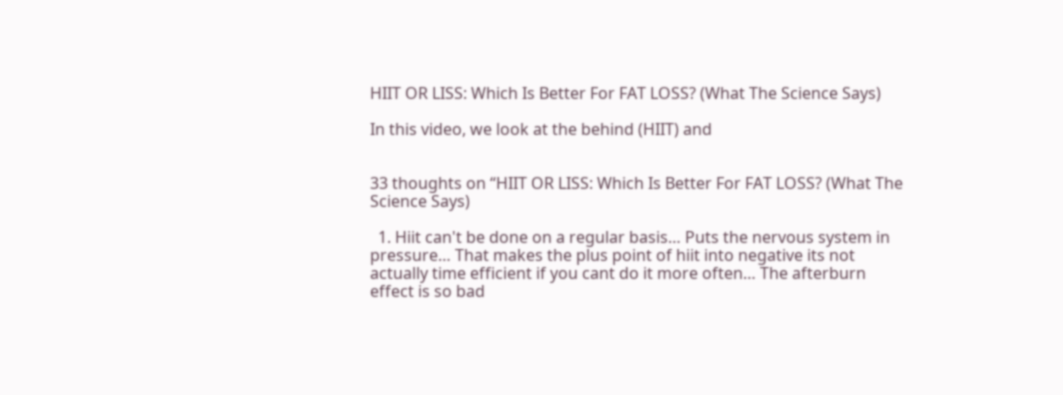HIIT OR LISS: Which Is Better For FAT LOSS? (What The Science Says)

In this video, we look at the behind (HIIT) and


33 thoughts on “HIIT OR LISS: Which Is Better For FAT LOSS? (What The Science Says)

  1. Hiit can't be done on a regular basis… Puts the nervous system in pressure… That makes the plus point of hiit into negative its not actually time efficient if you cant do it more often… The afterburn effect is so bad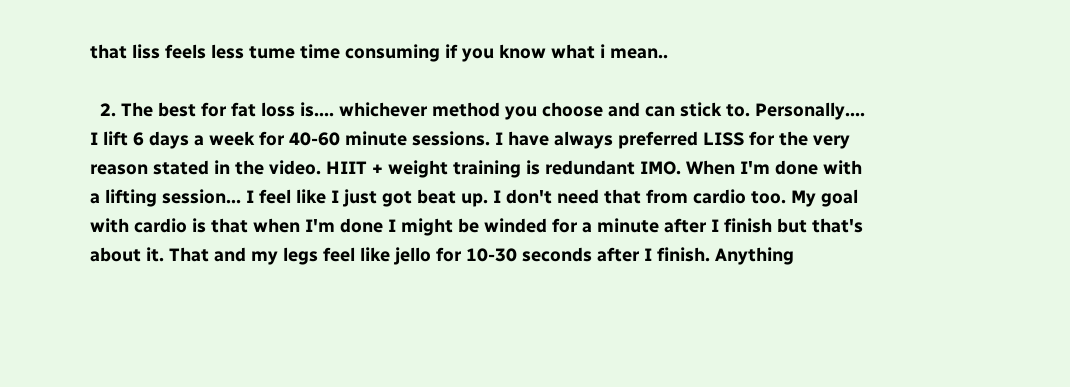that liss feels less tume time consuming if you know what i mean..

  2. The best for fat loss is…. whichever method you choose and can stick to. Personally…. I lift 6 days a week for 40-60 minute sessions. I have always preferred LISS for the very reason stated in the video. HIIT + weight training is redundant IMO. When I'm done with a lifting session… I feel like I just got beat up. I don't need that from cardio too. My goal with cardio is that when I'm done I might be winded for a minute after I finish but that's about it. That and my legs feel like jello for 10-30 seconds after I finish. Anything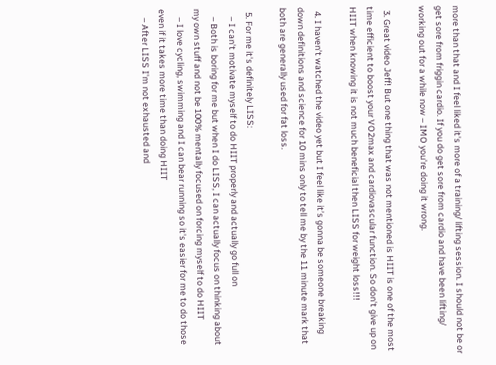more than that and I feel liked it's more of a training/ lifting session. I should not be or get sore from friggin cardio. If you do get sore from cardio and have been lifting/ working out for a while now – IMO you're doing it wrong.

  3. Great video Jeff! But one thing that was not mentioned is HIIT is one of the most time efficient to boost your VO2max and cardiovascular function. So don't give up on HIIT when knowing it is not much beneficial then LISS for weight loss!!!

  4. I haven’t watched the video yet but I feel like it’s gonna be someone breaking down definitions and science for 10 mins only to tell me by the 11 minute mark that both are generally used for fat loss.

  5. For me it's definitely LISS:
    – I can't motivate myself to do HIIT properly and actually go full on
    – Both is boring for me but when I do LISS, I can actually focus on thinking about my own stuff and not be 100% mentally focused on forcing myself to do HIIT
    – I love cycling, swimming and I can bear running so it's easier for me to do those even if it takes more time than doing HIIT
    – After LISS I'm not exhausted and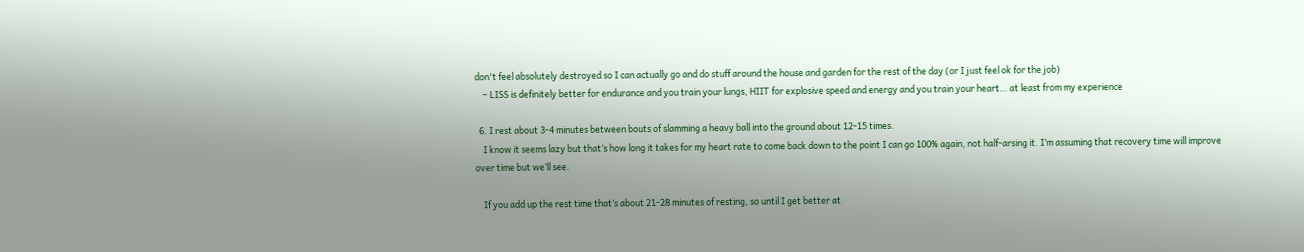don't feel absolutely destroyed so I can actually go and do stuff around the house and garden for the rest of the day (or I just feel ok for the job)
    – LISS is definitely better for endurance and you train your lungs, HIIT for explosive speed and energy and you train your heart… at least from my experience

  6. I rest about 3-4 minutes between bouts of slamming a heavy ball into the ground about 12-15 times.
    I know it seems lazy but that’s how long it takes for my heart rate to come back down to the point I can go 100% again, not half-arsing it. I’m assuming that recovery time will improve over time but we’ll see.

    If you add up the rest time that’s about 21-28 minutes of resting, so until I get better at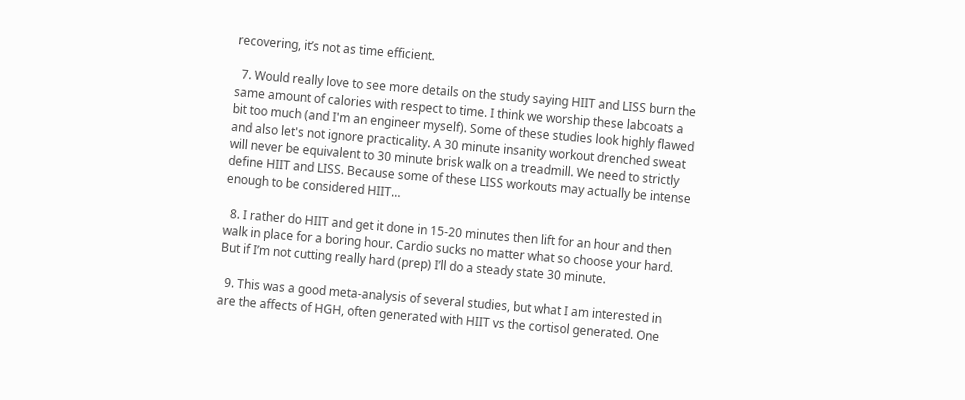recovering, it’s not as time efficient.

  7. Would really love to see more details on the study saying HIIT and LISS burn the same amount of calories with respect to time. I think we worship these labcoats a bit too much (and I'm an engineer myself). Some of these studies look highly flawed and also let's not ignore practicality. A 30 minute insanity workout drenched sweat will never be equivalent to 30 minute brisk walk on a treadmill. We need to strictly define HIIT and LISS. Because some of these LISS workouts may actually be intense enough to be considered HIIT…

  8. I rather do HIIT and get it done in 15-20 minutes then lift for an hour and then walk in place for a boring hour. Cardio sucks no matter what so choose your hard. But if I’m not cutting really hard (prep) I’ll do a steady state 30 minute.

  9. This was a good meta-analysis of several studies, but what I am interested in are the affects of HGH, often generated with HIIT vs the cortisol generated. One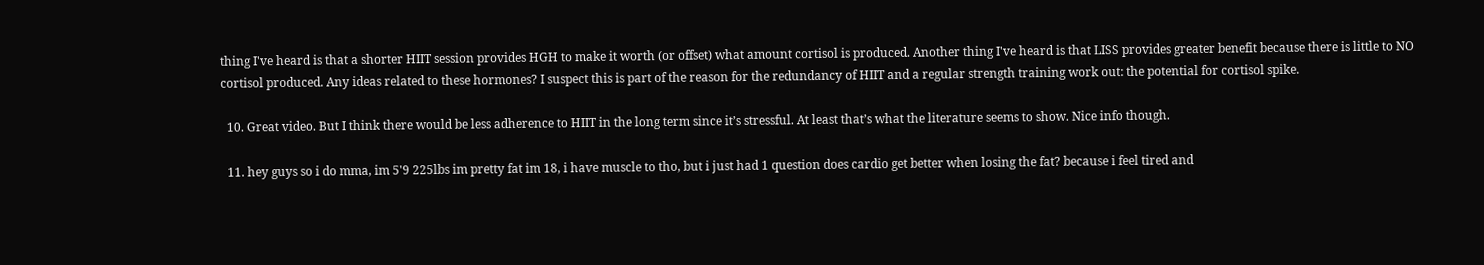thing I've heard is that a shorter HIIT session provides HGH to make it worth (or offset) what amount cortisol is produced. Another thing I've heard is that LISS provides greater benefit because there is little to NO cortisol produced. Any ideas related to these hormones? I suspect this is part of the reason for the redundancy of HIIT and a regular strength training work out: the potential for cortisol spike.

  10. Great video. But I think there would be less adherence to HIIT in the long term since it’s stressful. At least that’s what the literature seems to show. Nice info though.

  11. hey guys so i do mma, im 5'9 225lbs im pretty fat im 18, i have muscle to tho, but i just had 1 question does cardio get better when losing the fat? because i feel tired and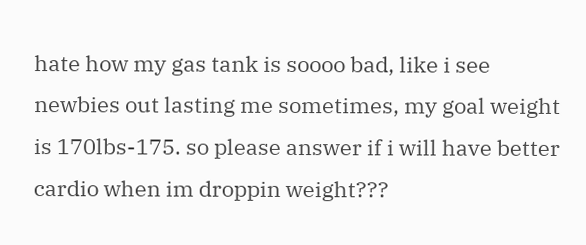hate how my gas tank is soooo bad, like i see newbies out lasting me sometimes, my goal weight is 170lbs-175. so please answer if i will have better cardio when im droppin weight???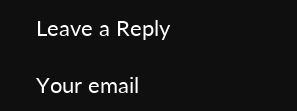Leave a Reply

Your email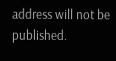address will not be published.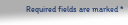Required fields are marked *